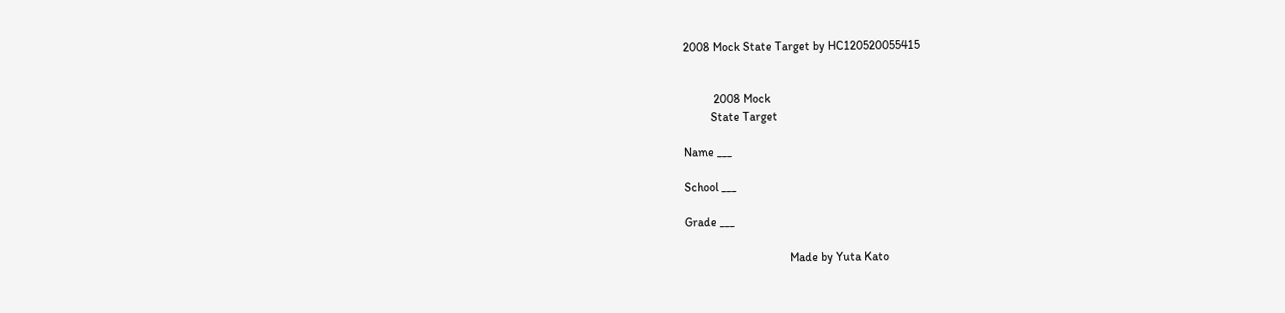2008 Mock State Target by HC120520055415


          2008 Mock
         State Target

Name ___

School ___

Grade ___

                                   Made by Yuta Kato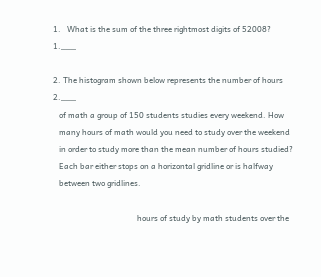1.   What is the sum of the three rightmost digits of 52008?                             1.___

2. The histogram shown below represents the number of hours                              2.___
   of math a group of 150 students studies every weekend. How
   many hours of math would you need to study over the weekend
   in order to study more than the mean number of hours studied?
   Each bar either stops on a horizontal gridline or is halfway
   between two gridlines.

                                          hours of study by math students over the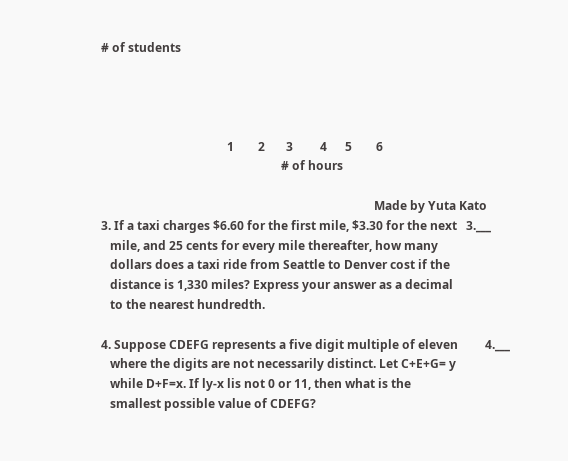# of students




                                          1        2       3         4      5        6
                                                            # of hours

                                                                                           Made by Yuta Kato
3. If a taxi charges $6.60 for the first mile, $3.30 for the next   3.___
   mile, and 25 cents for every mile thereafter, how many
   dollars does a taxi ride from Seattle to Denver cost if the
   distance is 1,330 miles? Express your answer as a decimal
   to the nearest hundredth.

4. Suppose CDEFG represents a five digit multiple of eleven         4.___
   where the digits are not necessarily distinct. Let C+E+G= y
   while D+F=x. If ly-x lis not 0 or 11, then what is the
   smallest possible value of CDEFG?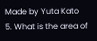Made by Yuta Kato
5. What is the area of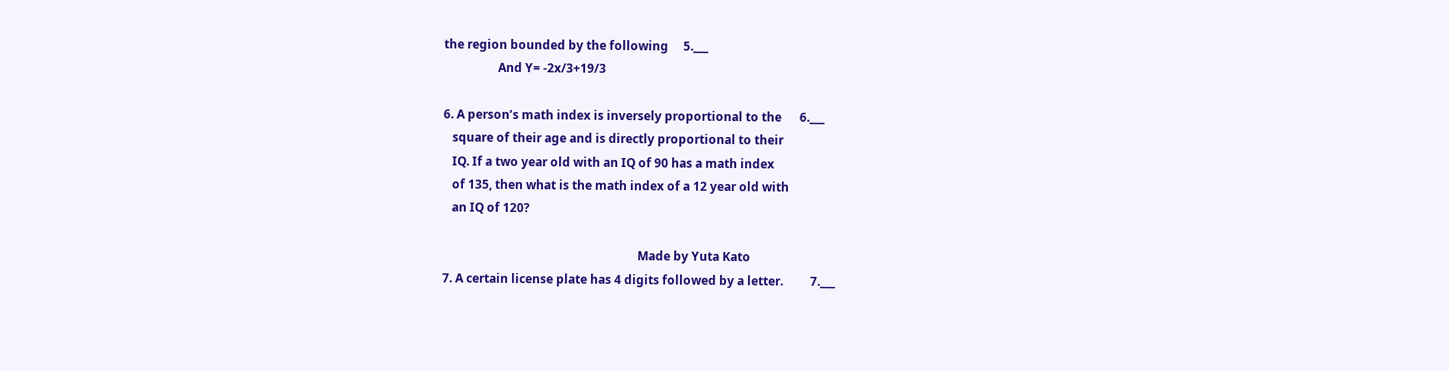the region bounded by the following     5.___
                  And Y= -2x/3+19/3

6. A person’s math index is inversely proportional to the      6.___
   square of their age and is directly proportional to their
   IQ. If a two year old with an IQ of 90 has a math index
   of 135, then what is the math index of a 12 year old with
   an IQ of 120?

                                                                 Made by Yuta Kato
7. A certain license plate has 4 digits followed by a letter.         7.___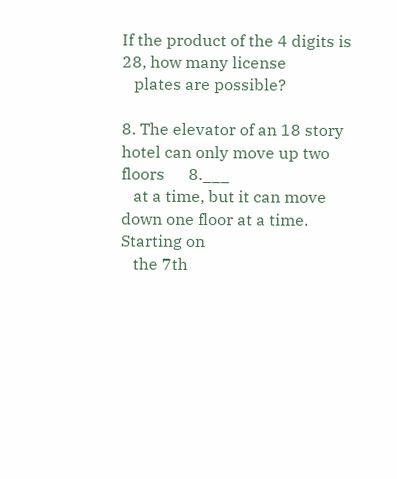If the product of the 4 digits is 28, how many license
   plates are possible?

8. The elevator of an 18 story hotel can only move up two floors      8.___
   at a time, but it can move down one floor at a time. Starting on
   the 7th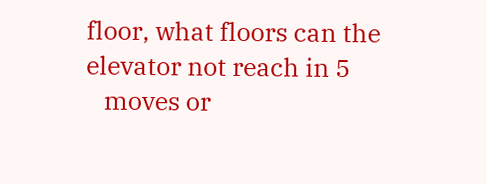floor, what floors can the elevator not reach in 5
   moves or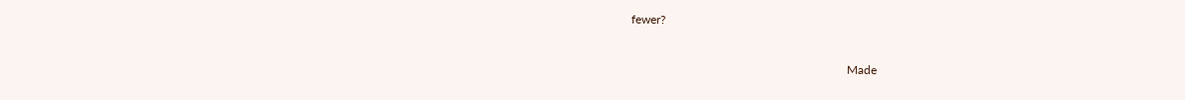fewer?

                                                                        Made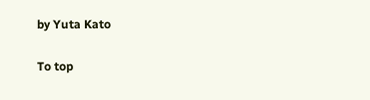by Yuta Kato

To top